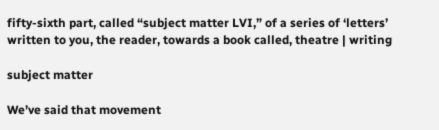fifty-sixth part, called “subject matter LVI,” of a series of ‘letters’ written to you, the reader, towards a book called, theatre | writing

subject matter

We’ve said that movement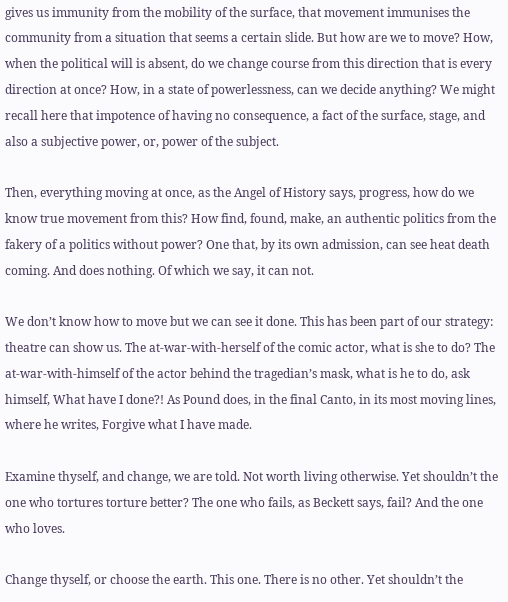gives us immunity from the mobility of the surface, that movement immunises the community from a situation that seems a certain slide. But how are we to move? How, when the political will is absent, do we change course from this direction that is every direction at once? How, in a state of powerlessness, can we decide anything? We might recall here that impotence of having no consequence, a fact of the surface, stage, and also a subjective power, or, power of the subject.

Then, everything moving at once, as the Angel of History says, progress, how do we know true movement from this? How find, found, make, an authentic politics from the fakery of a politics without power? One that, by its own admission, can see heat death coming. And does nothing. Of which we say, it can not.

We don’t know how to move but we can see it done. This has been part of our strategy: theatre can show us. The at-war-with-herself of the comic actor, what is she to do? The at-war-with-himself of the actor behind the tragedian’s mask, what is he to do, ask himself, What have I done?! As Pound does, in the final Canto, in its most moving lines, where he writes, Forgive what I have made.

Examine thyself, and change, we are told. Not worth living otherwise. Yet shouldn’t the one who tortures torture better? The one who fails, as Beckett says, fail? And the one who loves.

Change thyself, or choose the earth. This one. There is no other. Yet shouldn’t the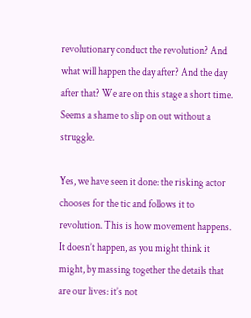revolutionary conduct the revolution? And what will happen the day after? And the day after that? We are on this stage a short time. Seems a shame to slip on out without a struggle.

Yes, we have seen it done: the risking actor chooses for the tic and follows it to revolution. This is how movement happens. It doesn’t happen, as you might think it might, by massing together the details that are our lives: it’s not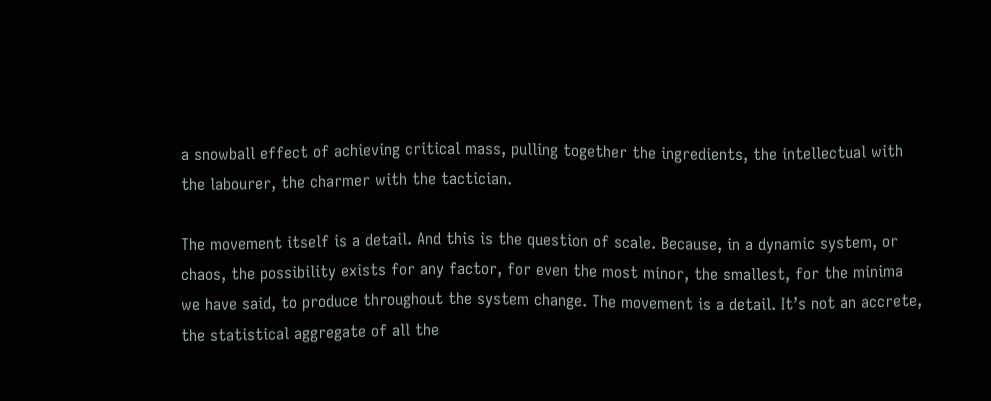a snowball effect of achieving critical mass, pulling together the ingredients, the intellectual with the labourer, the charmer with the tactician.

The movement itself is a detail. And this is the question of scale. Because, in a dynamic system, or chaos, the possibility exists for any factor, for even the most minor, the smallest, for the minima we have said, to produce throughout the system change. The movement is a detail. It’s not an accrete, the statistical aggregate of all the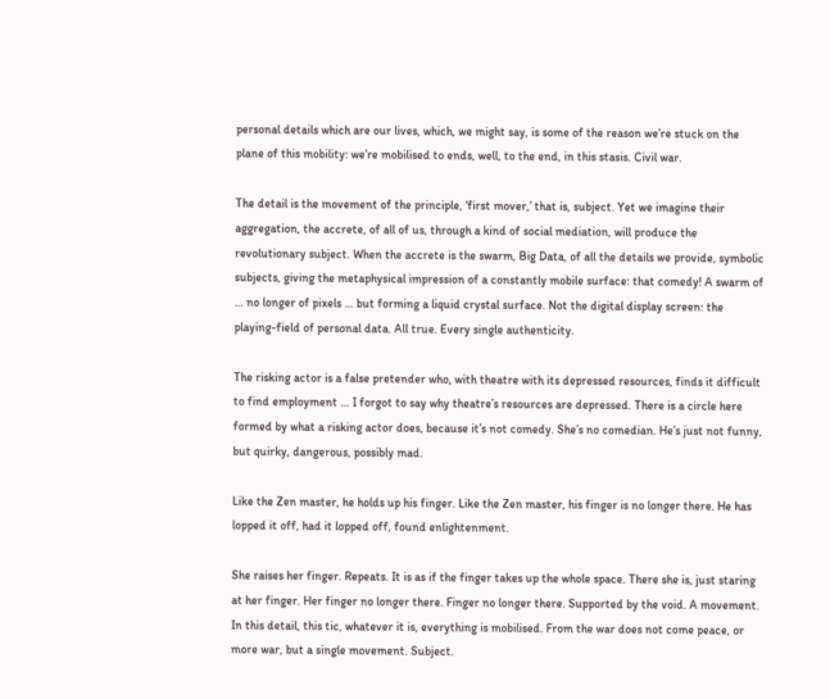personal details which are our lives, which, we might say, is some of the reason we’re stuck on the plane of this mobility: we’re mobilised to ends, well, to the end, in this stasis. Civil war.

The detail is the movement of the principle, ‘first mover,’ that is, subject. Yet we imagine their aggregation, the accrete, of all of us, through a kind of social mediation, will produce the revolutionary subject. When the accrete is the swarm, Big Data, of all the details we provide, symbolic subjects, giving the metaphysical impression of a constantly mobile surface: that comedy! A swarm of … no longer of pixels … but forming a liquid crystal surface. Not the digital display screen: the playing-field of personal data. All true. Every single authenticity.

The risking actor is a false pretender who, with theatre with its depressed resources, finds it difficult to find employment … I forgot to say why theatre’s resources are depressed. There is a circle here formed by what a risking actor does, because it’s not comedy. She’s no comedian. He’s just not funny, but quirky, dangerous, possibly mad.

Like the Zen master, he holds up his finger. Like the Zen master, his finger is no longer there. He has lopped it off, had it lopped off, found enlightenment.

She raises her finger. Repeats. It is as if the finger takes up the whole space. There she is, just staring at her finger. Her finger no longer there. Finger no longer there. Supported by the void. A movement. In this detail, this tic, whatever it is, everything is mobilised. From the war does not come peace, or more war, but a single movement. Subject.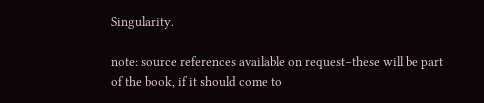Singularity.

note: source references available on request–these will be part of the book, if it should come to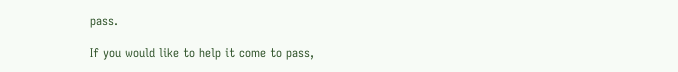pass.

If you would like to help it come to pass,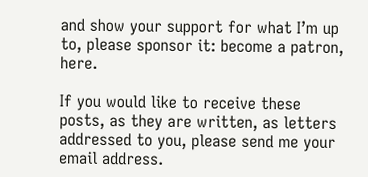and show your support for what I’m up to, please sponsor it: become a patron, here.

If you would like to receive these posts, as they are written, as letters addressed to you, please send me your email address.